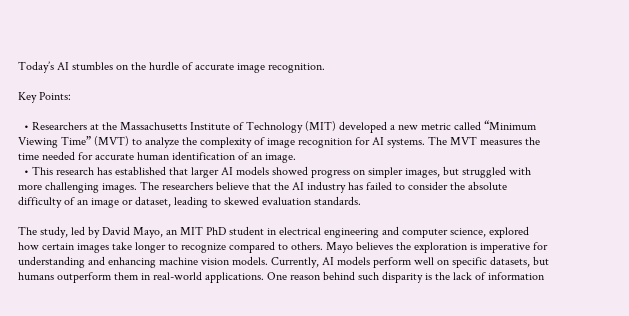Today’s AI stumbles on the hurdle of accurate image recognition.

Key Points:

  • Researchers at the Massachusetts Institute of Technology (MIT) developed a new metric called “Minimum Viewing Time” (MVT) to analyze the complexity of image recognition for AI systems. The MVT measures the time needed for accurate human identification of an image.
  • This research has established that larger AI models showed progress on simpler images, but struggled with more challenging images. The researchers believe that the AI industry has failed to consider the absolute difficulty of an image or dataset, leading to skewed evaluation standards.

The study, led by David Mayo, an MIT PhD student in electrical engineering and computer science, explored how certain images take longer to recognize compared to others. Mayo believes the exploration is imperative for understanding and enhancing machine vision models. Currently, AI models perform well on specific datasets, but humans outperform them in real-world applications. One reason behind such disparity is the lack of information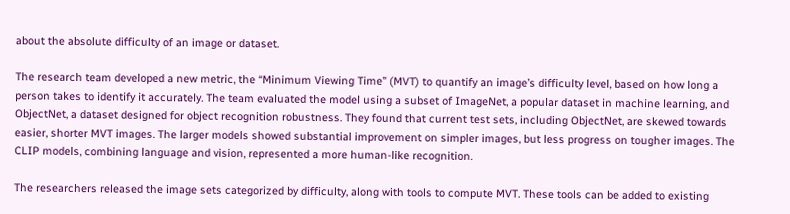about the absolute difficulty of an image or dataset.

The research team developed a new metric, the “Minimum Viewing Time” (MVT) to quantify an image’s difficulty level, based on how long a person takes to identify it accurately. The team evaluated the model using a subset of ImageNet, a popular dataset in machine learning, and ObjectNet, a dataset designed for object recognition robustness. They found that current test sets, including ObjectNet, are skewed towards easier, shorter MVT images. The larger models showed substantial improvement on simpler images, but less progress on tougher images. The CLIP models, combining language and vision, represented a more human-like recognition.

The researchers released the image sets categorized by difficulty, along with tools to compute MVT. These tools can be added to existing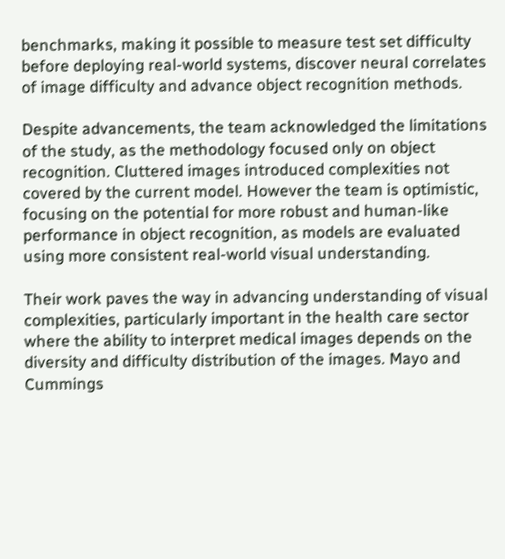benchmarks, making it possible to measure test set difficulty before deploying real-world systems, discover neural correlates of image difficulty and advance object recognition methods.

Despite advancements, the team acknowledged the limitations of the study, as the methodology focused only on object recognition. Cluttered images introduced complexities not covered by the current model. However the team is optimistic, focusing on the potential for more robust and human-like performance in object recognition, as models are evaluated using more consistent real-world visual understanding.

Their work paves the way in advancing understanding of visual complexities, particularly important in the health care sector where the ability to interpret medical images depends on the diversity and difficulty distribution of the images. Mayo and Cummings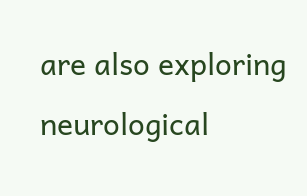are also exploring neurological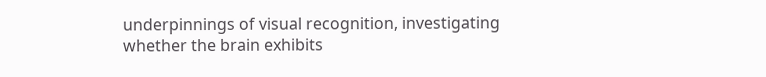underpinnings of visual recognition, investigating whether the brain exhibits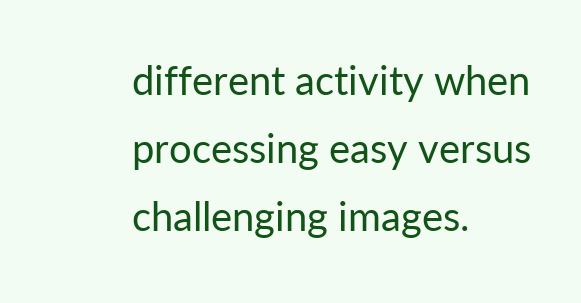different activity when processing easy versus challenging images.